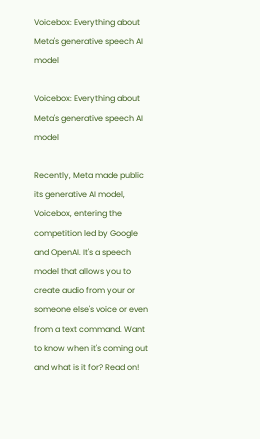Voicebox: Everything about Meta's generative speech AI model

Voicebox: Everything about Meta's generative speech AI model

Recently, Meta made public its generative AI model, Voicebox, entering the competition led by Google and OpenAI. It's a speech model that allows you to create audio from your or someone else's voice or even from a text command. Want to know when it's coming out and what is it for? Read on!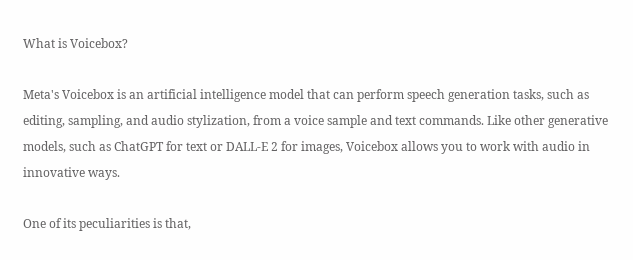What is Voicebox?

Meta's Voicebox is an artificial intelligence model that can perform speech generation tasks, such as editing, sampling, and audio stylization, from a voice sample and text commands. Like other generative models, such as ChatGPT for text or DALL-E 2 for images, Voicebox allows you to work with audio in innovative ways.

One of its peculiarities is that,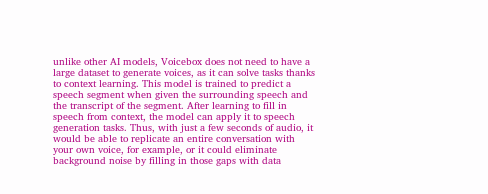unlike other AI models, Voicebox does not need to have a large dataset to generate voices, as it can solve tasks thanks to context learning. This model is trained to predict a speech segment when given the surrounding speech and the transcript of the segment. After learning to fill in speech from context, the model can apply it to speech generation tasks. Thus, with just a few seconds of audio, it would be able to replicate an entire conversation with your own voice, for example, or it could eliminate background noise by filling in those gaps with data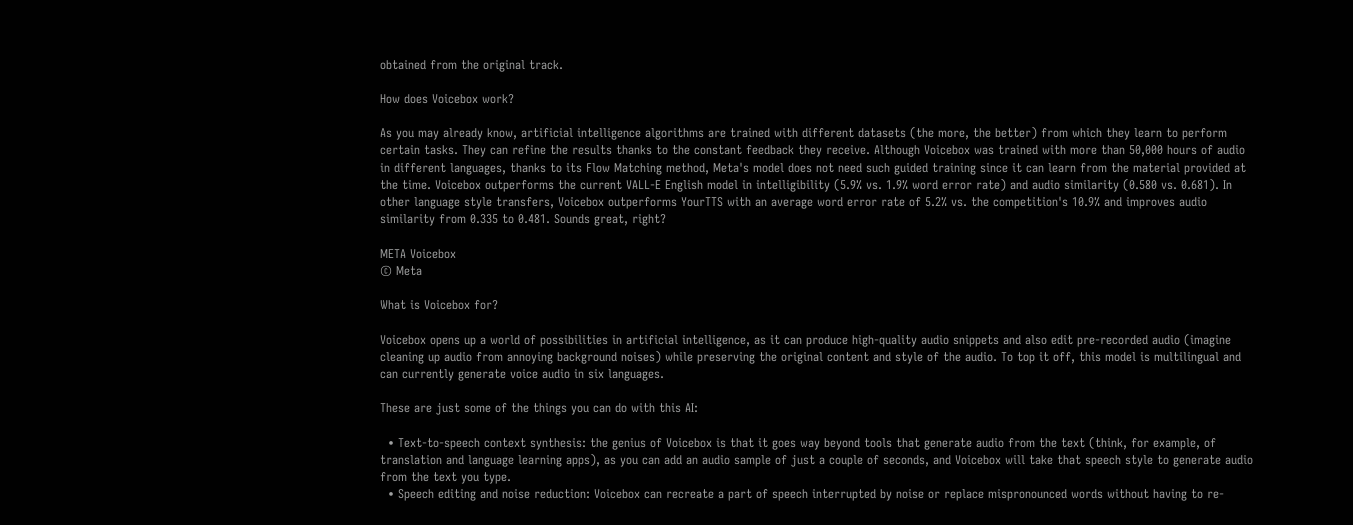obtained from the original track.

How does Voicebox work?

As you may already know, artificial intelligence algorithms are trained with different datasets (the more, the better) from which they learn to perform certain tasks. They can refine the results thanks to the constant feedback they receive. Although Voicebox was trained with more than 50,000 hours of audio in different languages, thanks to its Flow Matching method, Meta's model does not need such guided training since it can learn from the material provided at the time. Voicebox outperforms the current VALL-E English model in intelligibility (5.9% vs. 1.9% word error rate) and audio similarity (0.580 vs. 0.681). In other language style transfers, Voicebox outperforms YourTTS with an average word error rate of 5.2% vs. the competition's 10.9% and improves audio similarity from 0.335 to 0.481. Sounds great, right?

META Voicebox
© Meta

What is Voicebox for?

Voicebox opens up a world of possibilities in artificial intelligence, as it can produce high-quality audio snippets and also edit pre-recorded audio (imagine cleaning up audio from annoying background noises) while preserving the original content and style of the audio. To top it off, this model is multilingual and can currently generate voice audio in six languages.

These are just some of the things you can do with this AI:

  • Text-to-speech context synthesis: the genius of Voicebox is that it goes way beyond tools that generate audio from the text (think, for example, of translation and language learning apps), as you can add an audio sample of just a couple of seconds, and Voicebox will take that speech style to generate audio from the text you type.
  • Speech editing and noise reduction: Voicebox can recreate a part of speech interrupted by noise or replace mispronounced words without having to re-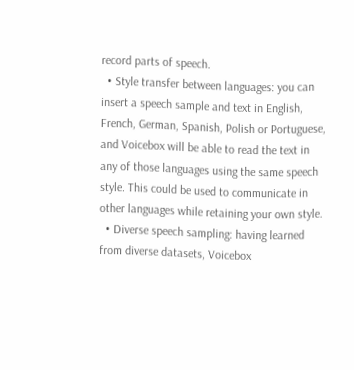record parts of speech.
  • Style transfer between languages: you can insert a speech sample and text in English, French, German, Spanish, Polish or Portuguese, and Voicebox will be able to read the text in any of those languages using the same speech style. This could be used to communicate in other languages while retaining your own style.
  • Diverse speech sampling: having learned from diverse datasets, Voicebox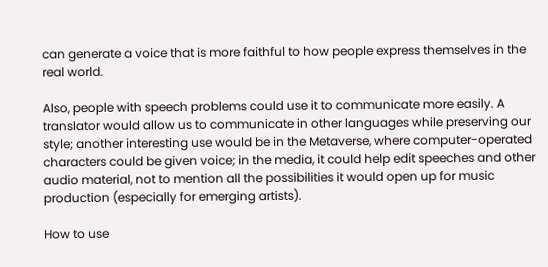can generate a voice that is more faithful to how people express themselves in the real world.

Also, people with speech problems could use it to communicate more easily. A translator would allow us to communicate in other languages while preserving our style; another interesting use would be in the Metaverse, where computer-operated characters could be given voice; in the media, it could help edit speeches and other audio material, not to mention all the possibilities it would open up for music production (especially for emerging artists).

How to use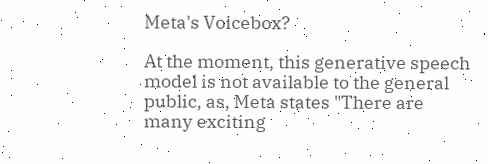Meta's Voicebox?

At the moment, this generative speech model is not available to the general public, as, Meta states "There are many exciting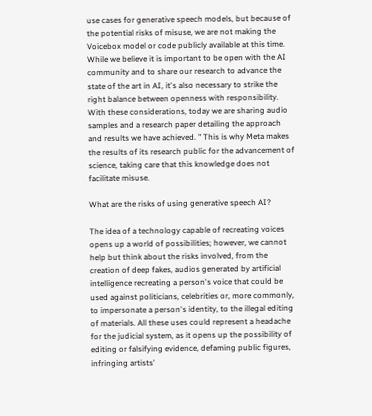use cases for generative speech models, but because of the potential risks of misuse, we are not making the Voicebox model or code publicly available at this time. While we believe it is important to be open with the AI community and to share our research to advance the state of the art in AI, it's also necessary to strike the right balance between openness with responsibility. With these considerations, today we are sharing audio samples and a research paper detailing the approach and results we have achieved. " This is why Meta makes the results of its research public for the advancement of science, taking care that this knowledge does not facilitate misuse.

What are the risks of using generative speech AI?

The idea of a technology capable of recreating voices opens up a world of possibilities; however, we cannot help but think about the risks involved, from the creation of deep fakes, audios generated by artificial intelligence recreating a person's voice that could be used against politicians, celebrities or, more commonly, to impersonate a person's identity, to the illegal editing of materials. All these uses could represent a headache for the judicial system, as it opens up the possibility of editing or falsifying evidence, defaming public figures, infringing artists'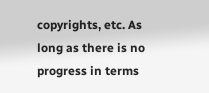copyrights, etc. As long as there is no progress in terms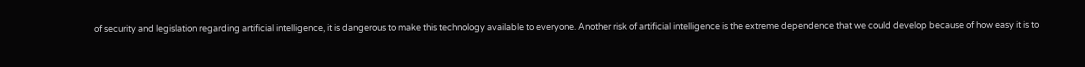of security and legislation regarding artificial intelligence, it is dangerous to make this technology available to everyone. Another risk of artificial intelligence is the extreme dependence that we could develop because of how easy it is to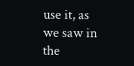use it, as we saw in the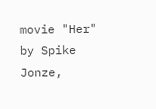movie "Her" by Spike Jonze,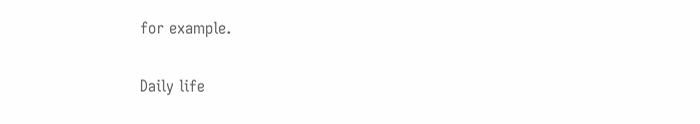for example.

Daily life